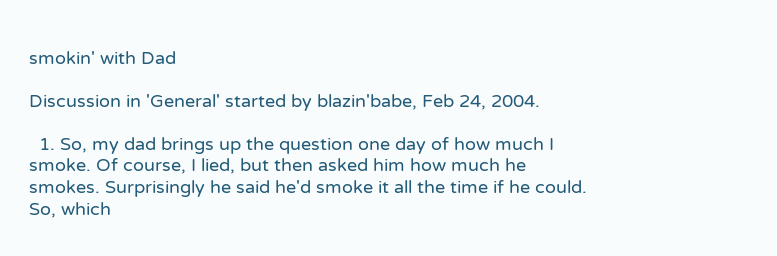smokin' with Dad

Discussion in 'General' started by blazin'babe, Feb 24, 2004.

  1. So, my dad brings up the question one day of how much I smoke. Of course, I lied, but then asked him how much he smokes. Surprisingly he said he'd smoke it all the time if he could. So, which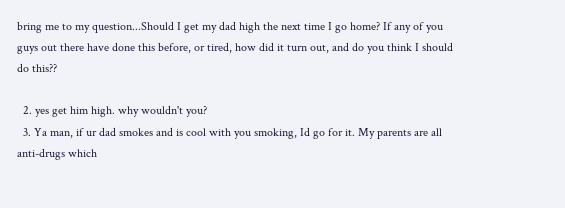bring me to my question...Should I get my dad high the next time I go home? If any of you guys out there have done this before, or tired, how did it turn out, and do you think I should do this??

  2. yes get him high. why wouldn't you?
  3. Ya man, if ur dad smokes and is cool with you smoking, Id go for it. My parents are all anti-drugs which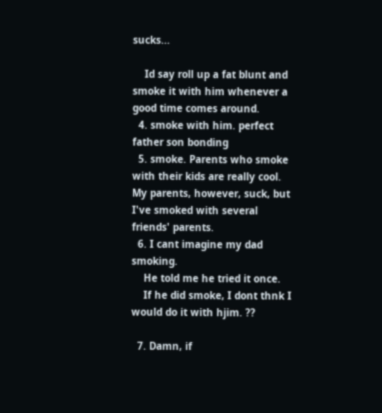sucks...

    Id say roll up a fat blunt and smoke it with him whenever a good time comes around.
  4. smoke with him. perfect father son bonding
  5. smoke. Parents who smoke with their kids are really cool. My parents, however, suck, but I've smoked with several friends' parents.
  6. I cant imagine my dad smoking.
    He told me he tried it once.
    If he did smoke, I dont thnk I would do it with hjim. ??

  7. Damn, if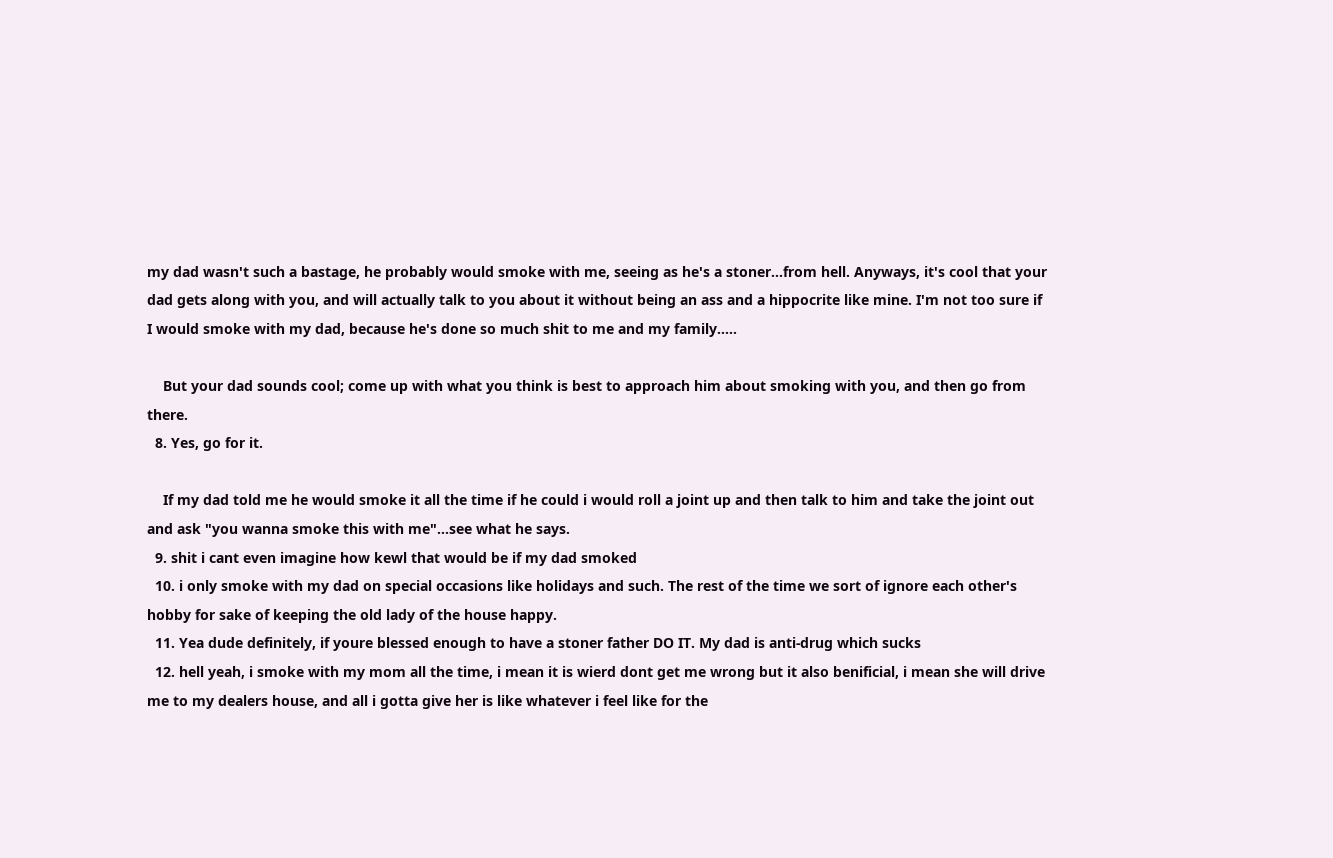my dad wasn't such a bastage, he probably would smoke with me, seeing as he's a stoner...from hell. Anyways, it's cool that your dad gets along with you, and will actually talk to you about it without being an ass and a hippocrite like mine. I'm not too sure if I would smoke with my dad, because he's done so much shit to me and my family.....

    But your dad sounds cool; come up with what you think is best to approach him about smoking with you, and then go from there.
  8. Yes, go for it.

    If my dad told me he would smoke it all the time if he could i would roll a joint up and then talk to him and take the joint out and ask "you wanna smoke this with me"...see what he says.
  9. shit i cant even imagine how kewl that would be if my dad smoked
  10. i only smoke with my dad on special occasions like holidays and such. The rest of the time we sort of ignore each other's hobby for sake of keeping the old lady of the house happy.
  11. Yea dude definitely, if youre blessed enough to have a stoner father DO IT. My dad is anti-drug which sucks
  12. hell yeah, i smoke with my mom all the time, i mean it is wierd dont get me wrong but it also benificial, i mean she will drive me to my dealers house, and all i gotta give her is like whatever i feel like for the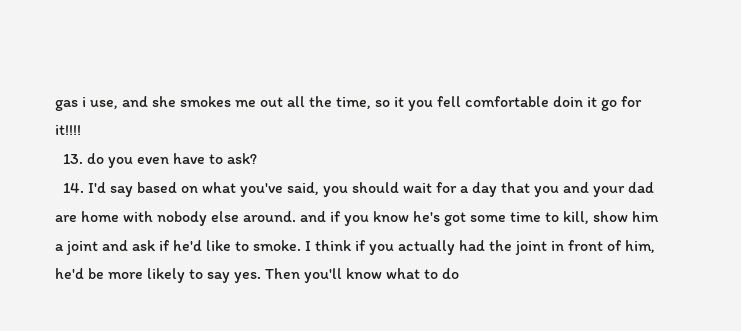gas i use, and she smokes me out all the time, so it you fell comfortable doin it go for it!!!!
  13. do you even have to ask?
  14. I'd say based on what you've said, you should wait for a day that you and your dad are home with nobody else around. and if you know he's got some time to kill, show him a joint and ask if he'd like to smoke. I think if you actually had the joint in front of him, he'd be more likely to say yes. Then you'll know what to do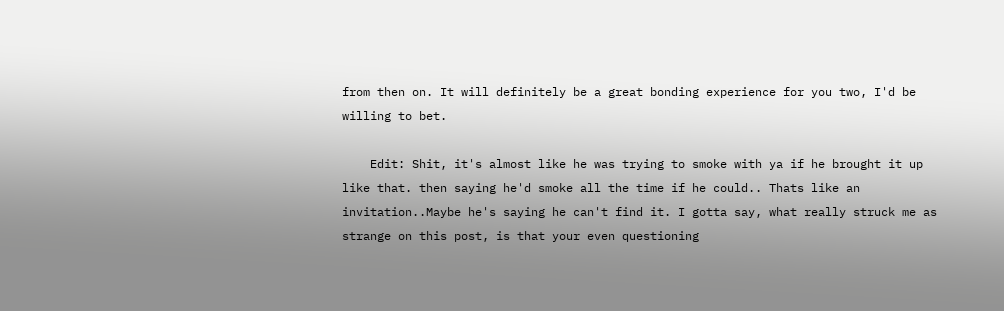from then on. It will definitely be a great bonding experience for you two, I'd be willing to bet.

    Edit: Shit, it's almost like he was trying to smoke with ya if he brought it up like that. then saying he'd smoke all the time if he could.. Thats like an invitation..Maybe he's saying he can't find it. I gotta say, what really struck me as strange on this post, is that your even questioning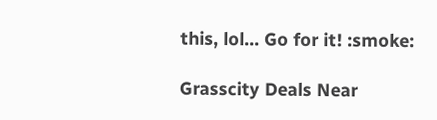this, lol... Go for it! :smoke:

Grasscity Deals Near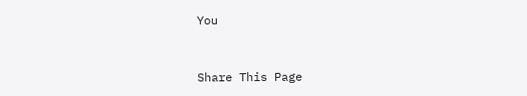You


Share This Page